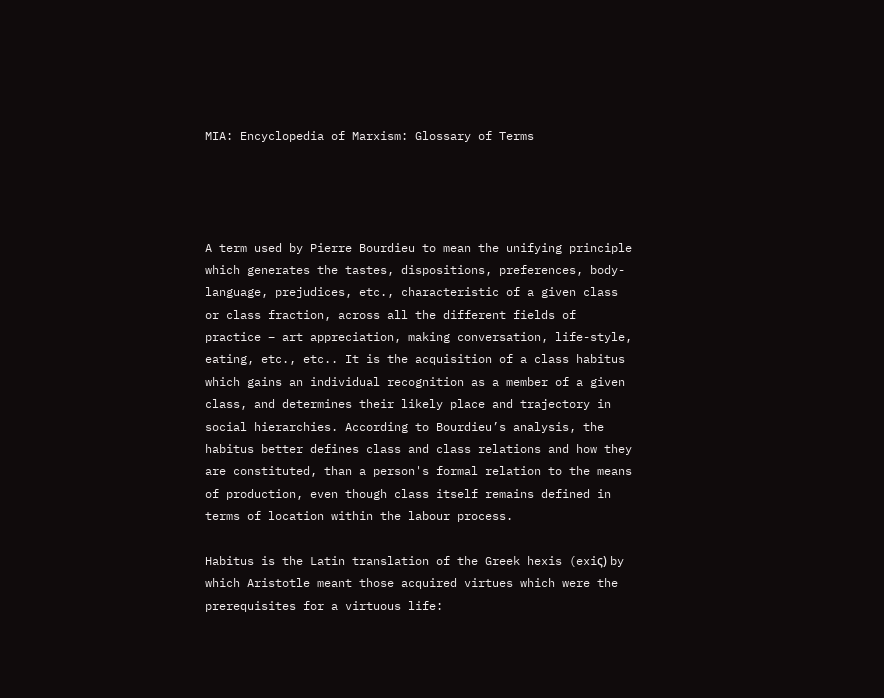MIA: Encyclopedia of Marxism: Glossary of Terms




A term used by Pierre Bourdieu to mean the unifying principle which generates the tastes, dispositions, preferences, body-language, prejudices, etc., characteristic of a given class or class fraction, across all the different fields of practice – art appreciation, making conversation, life-style, eating, etc., etc.. It is the acquisition of a class habitus which gains an individual recognition as a member of a given class, and determines their likely place and trajectory in social hierarchies. According to Bourdieu’s analysis, the habitus better defines class and class relations and how they are constituted, than a person's formal relation to the means of production, even though class itself remains defined in terms of location within the labour process.

Habitus is the Latin translation of the Greek hexis (exiς) by which Aristotle meant those acquired virtues which were the prerequisites for a virtuous life: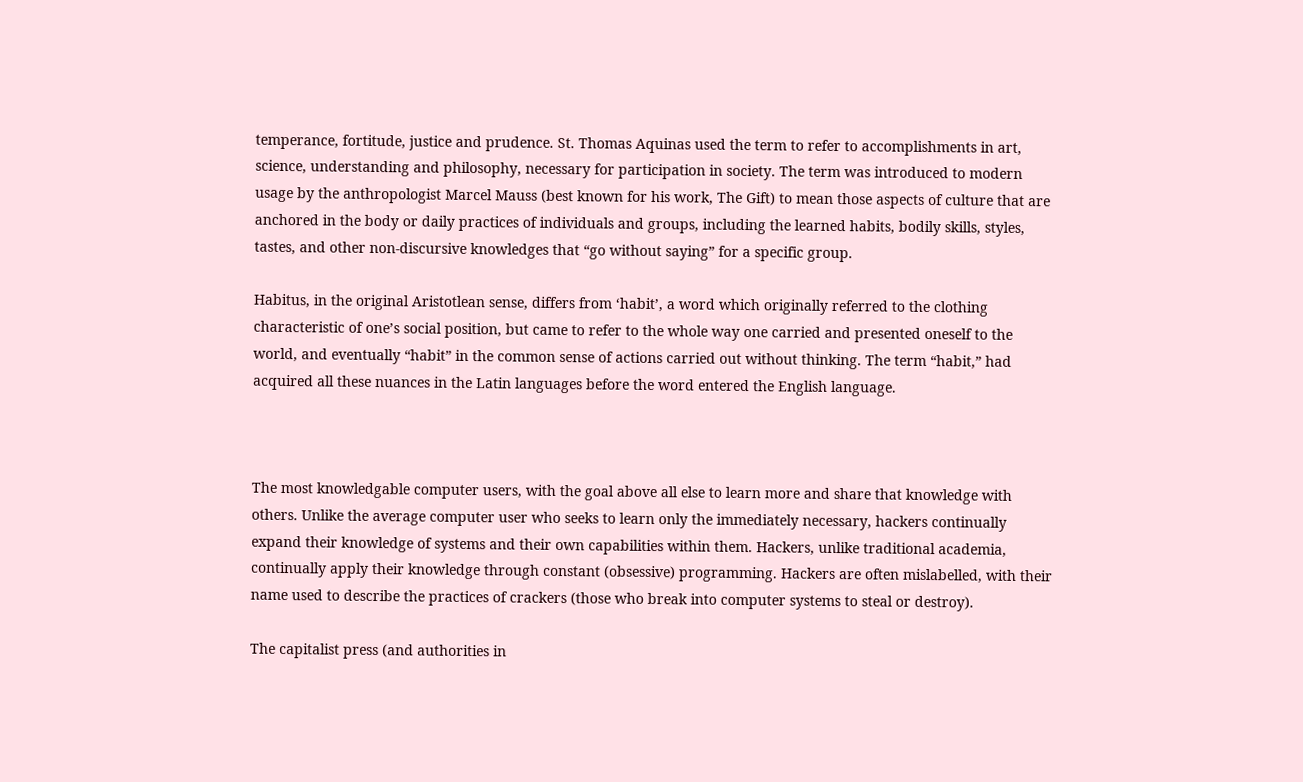temperance, fortitude, justice and prudence. St. Thomas Aquinas used the term to refer to accomplishments in art, science, understanding and philosophy, necessary for participation in society. The term was introduced to modern usage by the anthropologist Marcel Mauss (best known for his work, The Gift) to mean those aspects of culture that are anchored in the body or daily practices of individuals and groups, including the learned habits, bodily skills, styles, tastes, and other non-discursive knowledges that “go without saying” for a specific group.

Habitus, in the original Aristotlean sense, differs from ‘habit’, a word which originally referred to the clothing characteristic of one’s social position, but came to refer to the whole way one carried and presented oneself to the world, and eventually “habit” in the common sense of actions carried out without thinking. The term “habit,” had acquired all these nuances in the Latin languages before the word entered the English language.



The most knowledgable computer users, with the goal above all else to learn more and share that knowledge with others. Unlike the average computer user who seeks to learn only the immediately necessary, hackers continually expand their knowledge of systems and their own capabilities within them. Hackers, unlike traditional academia, continually apply their knowledge through constant (obsessive) programming. Hackers are often mislabelled, with their name used to describe the practices of crackers (those who break into computer systems to steal or destroy).

The capitalist press (and authorities in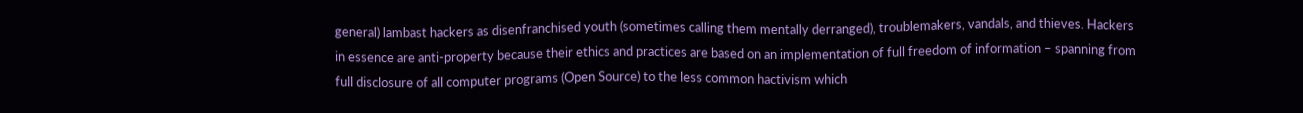general) lambast hackers as disenfranchised youth (sometimes calling them mentally derranged), troublemakers, vandals, and thieves. Hackers in essence are anti-property because their ethics and practices are based on an implementation of full freedom of information – spanning from full disclosure of all computer programs (Open Source) to the less common hactivism which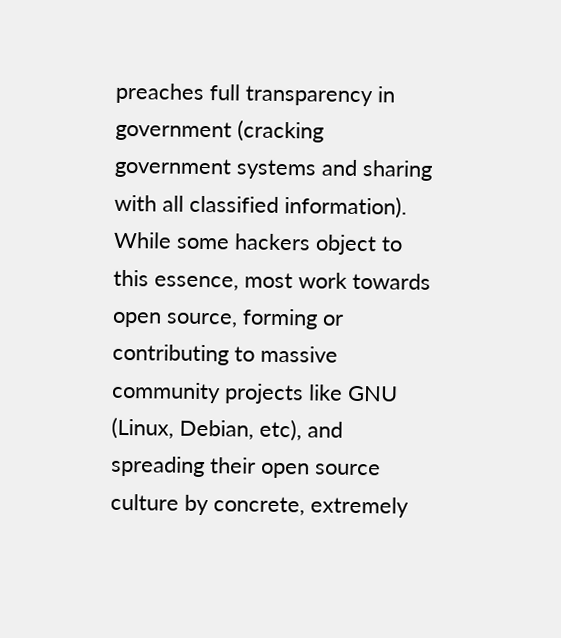preaches full transparency in government (cracking government systems and sharing with all classified information). While some hackers object to this essence, most work towards open source, forming or contributing to massive community projects like GNU (Linux, Debian, etc), and spreading their open source culture by concrete, extremely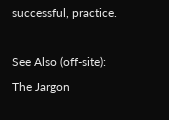successful, practice.

See Also (off-site): The Jargon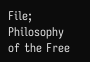File; Philosophy of the Free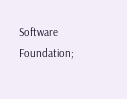Software Foundation;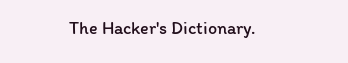The Hacker's Dictionary.